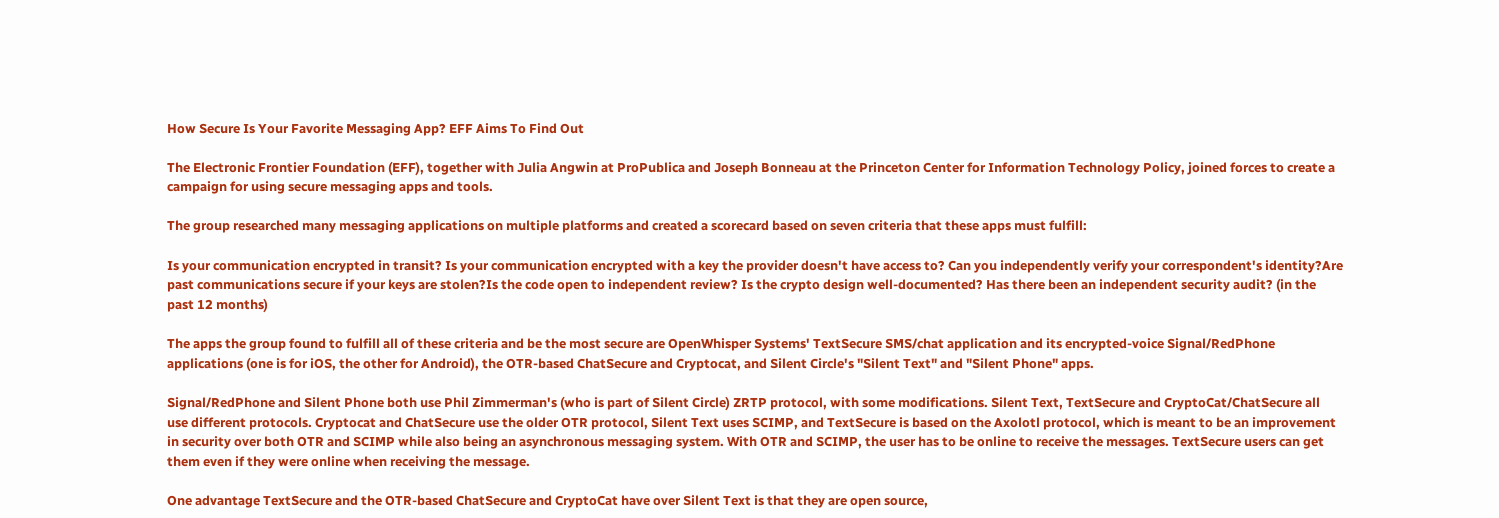How Secure Is Your Favorite Messaging App? EFF Aims To Find Out

The Electronic Frontier Foundation (EFF), together with Julia Angwin at ProPublica and Joseph Bonneau at the Princeton Center for Information Technology Policy, joined forces to create a campaign for using secure messaging apps and tools.

The group researched many messaging applications on multiple platforms and created a scorecard based on seven criteria that these apps must fulfill:

Is your communication encrypted in transit? Is your communication encrypted with a key the provider doesn't have access to? Can you independently verify your correspondent's identity?Are past communications secure if your keys are stolen?Is the code open to independent review? Is the crypto design well-documented? Has there been an independent security audit? (in the past 12 months)

The apps the group found to fulfill all of these criteria and be the most secure are OpenWhisper Systems' TextSecure SMS/chat application and its encrypted-voice Signal/RedPhone applications (one is for iOS, the other for Android), the OTR-based ChatSecure and Cryptocat, and Silent Circle's "Silent Text" and "Silent Phone" apps.

Signal/RedPhone and Silent Phone both use Phil Zimmerman's (who is part of Silent Circle) ZRTP protocol, with some modifications. Silent Text, TextSecure and CryptoCat/ChatSecure all use different protocols. Cryptocat and ChatSecure use the older OTR protocol, Silent Text uses SCIMP, and TextSecure is based on the Axolotl protocol, which is meant to be an improvement in security over both OTR and SCIMP while also being an asynchronous messaging system. With OTR and SCIMP, the user has to be online to receive the messages. TextSecure users can get them even if they were online when receiving the message.

One advantage TextSecure and the OTR-based ChatSecure and CryptoCat have over Silent Text is that they are open source,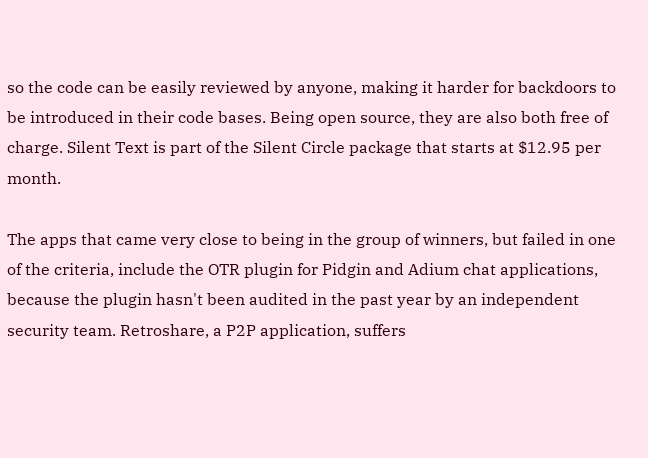so the code can be easily reviewed by anyone, making it harder for backdoors to be introduced in their code bases. Being open source, they are also both free of charge. Silent Text is part of the Silent Circle package that starts at $12.95 per month.

The apps that came very close to being in the group of winners, but failed in one of the criteria, include the OTR plugin for Pidgin and Adium chat applications, because the plugin hasn't been audited in the past year by an independent security team. Retroshare, a P2P application, suffers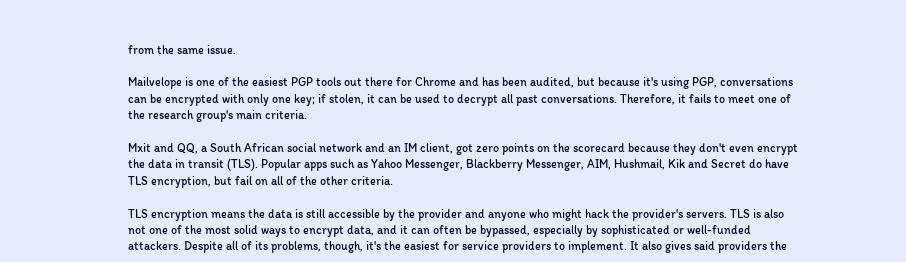from the same issue.

Mailvelope is one of the easiest PGP tools out there for Chrome and has been audited, but because it's using PGP, conversations can be encrypted with only one key; if stolen, it can be used to decrypt all past conversations. Therefore, it fails to meet one of the research group's main criteria.

Mxit and QQ, a South African social network and an IM client, got zero points on the scorecard because they don't even encrypt the data in transit (TLS). Popular apps such as Yahoo Messenger, Blackberry Messenger, AIM, Hushmail, Kik and Secret do have TLS encryption, but fail on all of the other criteria.

TLS encryption means the data is still accessible by the provider and anyone who might hack the provider's servers. TLS is also not one of the most solid ways to encrypt data, and it can often be bypassed, especially by sophisticated or well-funded attackers. Despite all of its problems, though, it's the easiest for service providers to implement. It also gives said providers the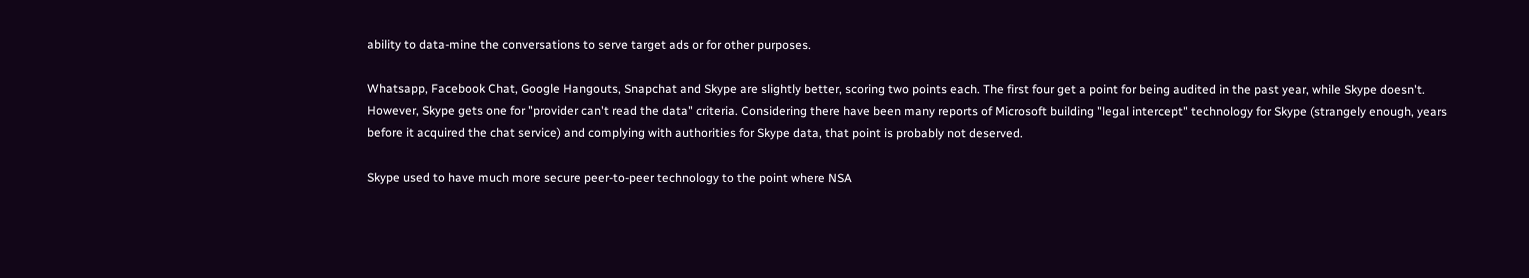ability to data-mine the conversations to serve target ads or for other purposes.

Whatsapp, Facebook Chat, Google Hangouts, Snapchat and Skype are slightly better, scoring two points each. The first four get a point for being audited in the past year, while Skype doesn't. However, Skype gets one for "provider can't read the data" criteria. Considering there have been many reports of Microsoft building "legal intercept" technology for Skype (strangely enough, years before it acquired the chat service) and complying with authorities for Skype data, that point is probably not deserved.

Skype used to have much more secure peer-to-peer technology to the point where NSA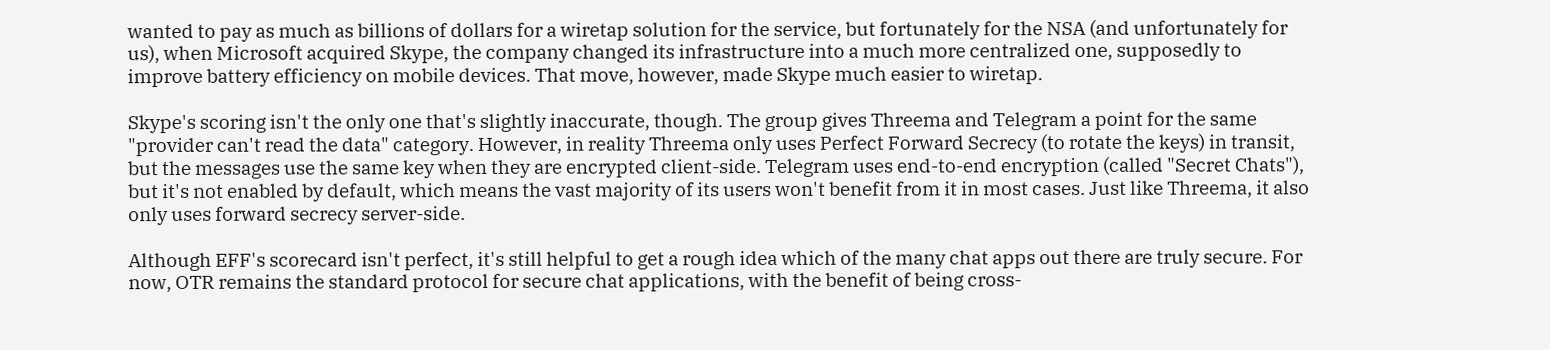wanted to pay as much as billions of dollars for a wiretap solution for the service, but fortunately for the NSA (and unfortunately for us), when Microsoft acquired Skype, the company changed its infrastructure into a much more centralized one, supposedly to improve battery efficiency on mobile devices. That move, however, made Skype much easier to wiretap.

Skype's scoring isn't the only one that's slightly inaccurate, though. The group gives Threema and Telegram a point for the same "provider can't read the data" category. However, in reality Threema only uses Perfect Forward Secrecy (to rotate the keys) in transit, but the messages use the same key when they are encrypted client-side. Telegram uses end-to-end encryption (called "Secret Chats"), but it's not enabled by default, which means the vast majority of its users won't benefit from it in most cases. Just like Threema, it also only uses forward secrecy server-side.

Although EFF's scorecard isn't perfect, it's still helpful to get a rough idea which of the many chat apps out there are truly secure. For now, OTR remains the standard protocol for secure chat applications, with the benefit of being cross-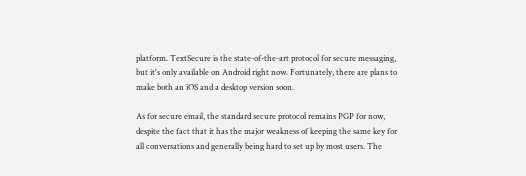platform. TextSecure is the state-of-the-art protocol for secure messaging, but it's only available on Android right now. Fortunately, there are plans to make both an iOS and a desktop version soon.

As for secure email, the standard secure protocol remains PGP for now, despite the fact that it has the major weakness of keeping the same key for all conversations and generally being hard to set up by most users. The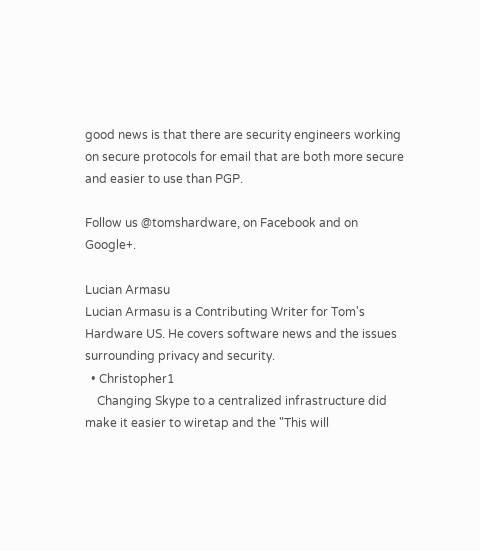good news is that there are security engineers working on secure protocols for email that are both more secure and easier to use than PGP.

Follow us @tomshardware, on Facebook and on Google+.

Lucian Armasu
Lucian Armasu is a Contributing Writer for Tom's Hardware US. He covers software news and the issues surrounding privacy and security.
  • Christopher1
    Changing Skype to a centralized infrastructure did make it easier to wiretap and the "This will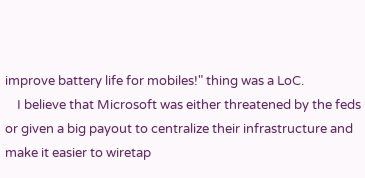improve battery life for mobiles!" thing was a LoC.
    I believe that Microsoft was either threatened by the feds or given a big payout to centralize their infrastructure and make it easier to wiretap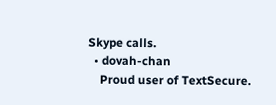Skype calls.
  • dovah-chan
    Proud user of TextSecure.